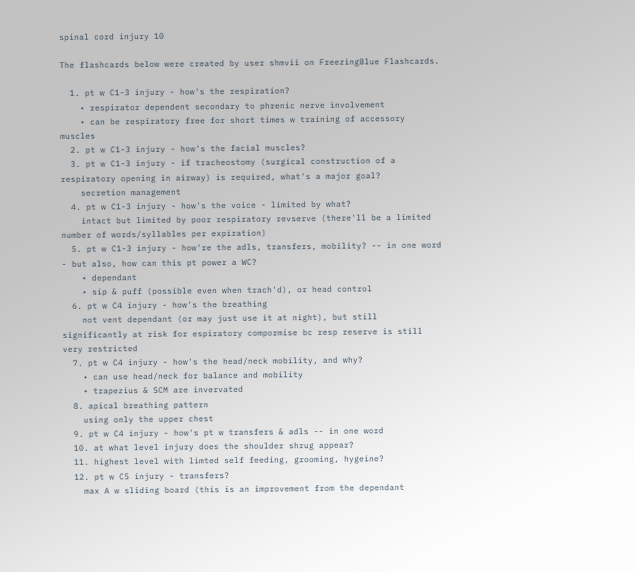spinal cord injury 10

The flashcards below were created by user shmvii on FreezingBlue Flashcards.

  1. pt w C1-3 injury - how's the respiration?
    • respirator dependent secondary to phrenic nerve involvement
    • can be respiratory free for short times w training of accessory muscles
  2. pt w C1-3 injury - how's the facial muscles?
  3. pt w C1-3 injury - if tracheostomy (surgical construction of a respiratory opening in airway) is required, what's a major goal?
    secretion management
  4. pt w C1-3 injury - how's the voice - limited by what?
    intact but limited by poor respiratory revserve (there'll be a limited number of words/syllables per expiration)
  5. pt w C1-3 injury - how're the adls, transfers, mobility? -- in one word - but also, how can this pt power a WC?
    • dependant
    • sip & puff (possible even when trach'd), or head control
  6. pt w C4 injury - how's the breathing
    not vent dependant (or may just use it at night), but still significantly at risk for espiratory compormise bc resp reserve is still very restricted
  7. pt w C4 injury - how's the head/neck mobility, and why?
    • can use head/neck for balance and mobility
    • trapezius & SCM are invervated
  8. apical breathing pattern
    using only the upper chest
  9. pt w C4 injury - how's pt w transfers & adls -- in one word
  10. at what level injury does the shoulder shrug appear?
  11. highest level with limted self feeding, grooming, hygeine?
  12. pt w C5 injury - transfers?
    max A w sliding board (this is an improvement from the dependant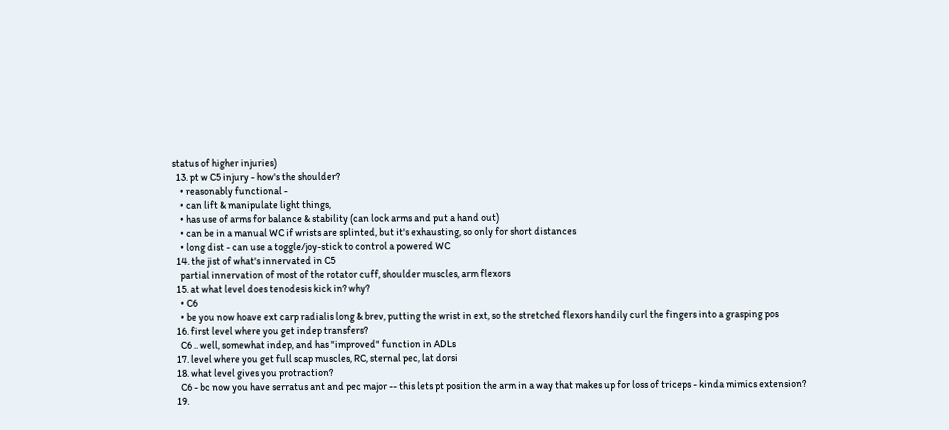status of higher injuries)
  13. pt w C5 injury - how's the shoulder?
    • reasonably functional -
    • can lift & manipulate light things,
    • has use of arms for balance & stability (can lock arms and put a hand out)
    • can be in a manual WC if wrists are splinted, but it's exhausting, so only for short distances
    • long dist - can use a toggle/joy-stick to control a powered WC
  14. the jist of what's innervated in C5
    partial innervation of most of the rotator cuff, shoulder muscles, arm flexors
  15. at what level does tenodesis kick in? why?
    • C6
    • be you now hoave ext carp radialis long & brev, putting the wrist in ext, so the stretched flexors handily curl the fingers into a grasping pos
  16. first level where you get indep transfers?
    C6 .. well, somewhat indep, and has "improved" function in ADLs
  17. level where you get full scap muscles, RC, sternal pec, lat dorsi
  18. what level gives you protraction?
    C6 - bc now you have serratus ant and pec major -- this lets pt position the arm in a way that makes up for loss of triceps - kinda mimics extension?
  19.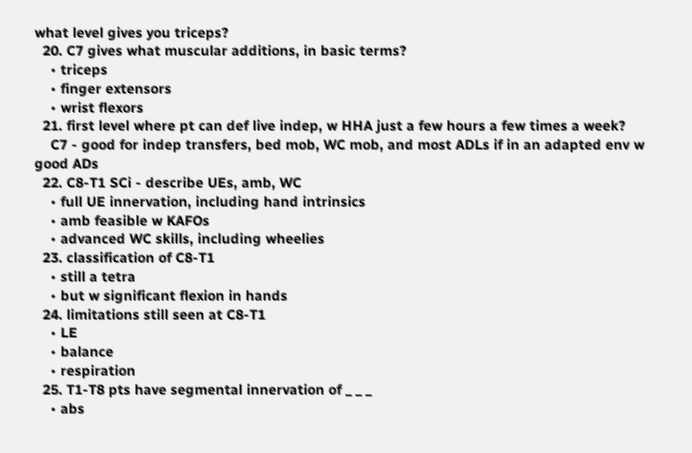what level gives you triceps?
  20. C7 gives what muscular additions, in basic terms?
    • triceps
    • finger extensors
    • wrist flexors
  21. first level where pt can def live indep, w HHA just a few hours a few times a week?
    C7 - good for indep transfers, bed mob, WC mob, and most ADLs if in an adapted env w good ADs
  22. C8-T1 SCi - describe UEs, amb, WC
    • full UE innervation, including hand intrinsics
    • amb feasible w KAFOs
    • advanced WC skills, including wheelies
  23. classification of C8-T1
    • still a tetra
    • but w significant flexion in hands
  24. limitations still seen at C8-T1
    • LE
    • balance
    • respiration
  25. T1-T8 pts have segmental innervation of _ _ _
    • abs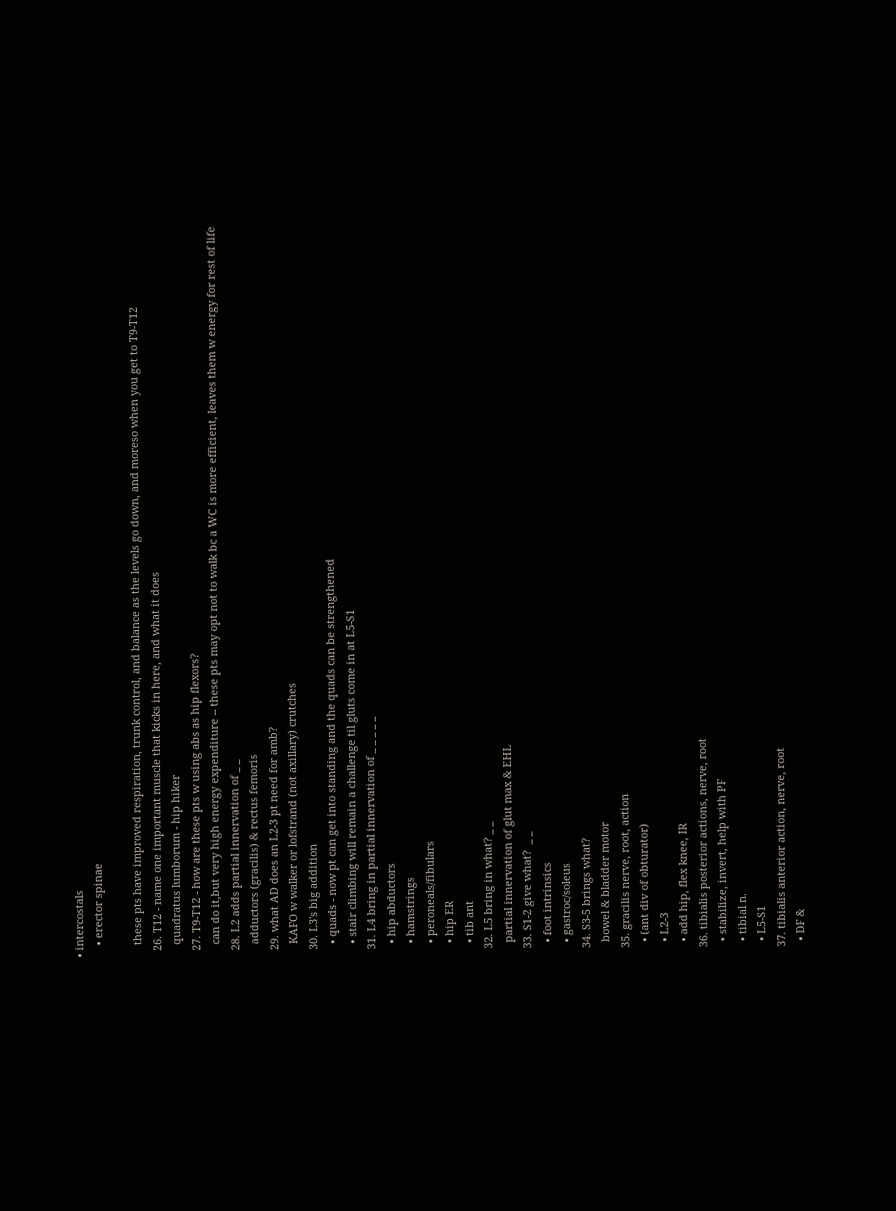• intercostals
    • erector spinae

    these pts have improved respiration, trunk control, and balance as the levels go down, and moreso when you get to T9-T12
  26. T12 - name one important muscle that kicks in here, and what it does
    quadratus lumborum - hip hiker
  27. T9-T12 - how are these pts w using abs as hip flexors?
    can do it,but very high energy expenditure -- these pts may opt not to walk bc a WC is more efficient, leaves them w energy for rest of life
  28. L2 adds partial innervation of _ _
    adductors (gracilis) & rectus femoris
  29. what AD does an L2-3 pt need for amb?
    KAFO w walker or lofstrand (not axillary) crutches
  30. L3's big addition
    • quads - now pt can get into standing and the quads can be strengthened
    • stair climbing will remain a challenge til gluts come in at L5-S1
  31. L4 bring in partial innervation of _ _ _ _ _
    • hip abductors
    • hamstrings
    • peroneals/fibulars
    • hip ER
    • tib ant
  32. L5 bring in what? _ _
    partial innervation of glut max & EHL
  33. S1-2 give what?  _ _
    • foot intrinsics
    • gastroc/soleus
  34. S3-5 brings what?
    bowel & bladder motor
  35. gracilis nerve, root, action
    • (ant div of obturator)
    • L2-3
    • add hip, flex knee, IR
  36. tibialis posterior actions, nerve, root
    • stabilize, invert, help with PF
    • tibial n.
    • L5-S1
  37. tibialis anterior action, nerve, root
    • DF &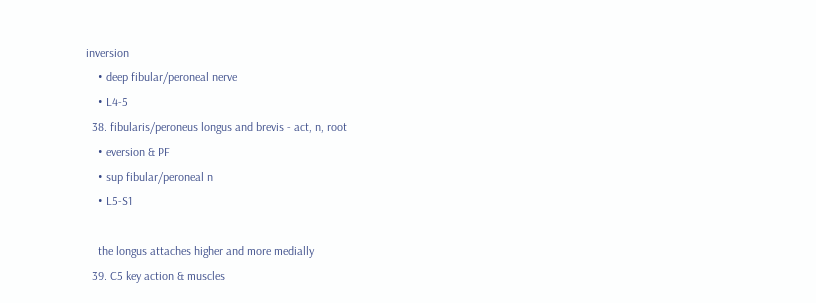inversion
    • deep fibular/peroneal nerve
    • L4-5
  38. fibularis/peroneus longus and brevis - act, n, root
    • eversion & PF
    • sup fibular/peroneal n
    • L5-S1

    the longus attaches higher and more medially
  39. C5 key action & muscles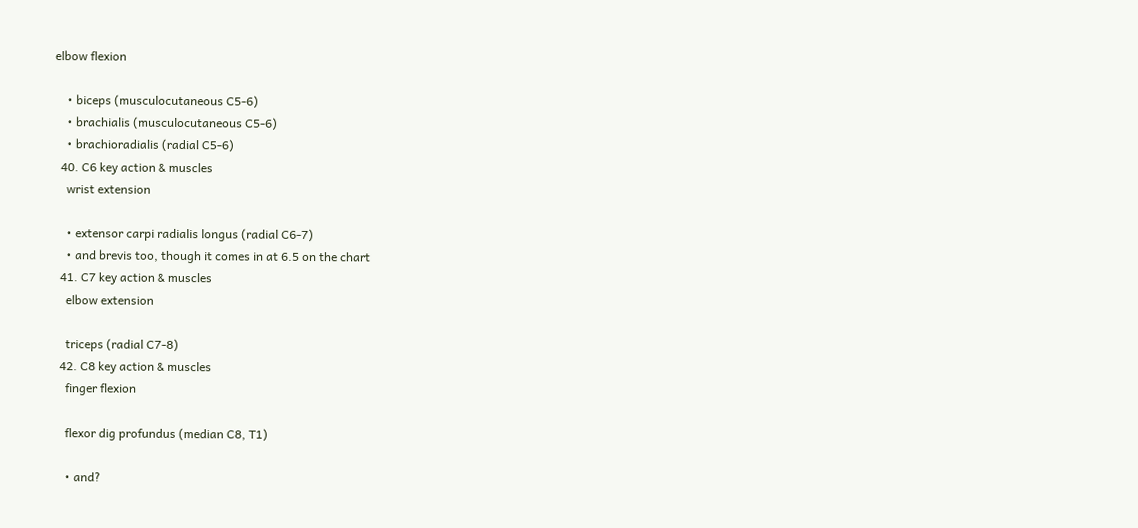elbow flexion

    • biceps (musculocutaneous C5-6)
    • brachialis (musculocutaneous C5-6)
    • brachioradialis (radial C5-6)
  40. C6 key action & muscles
    wrist extension

    • extensor carpi radialis longus (radial C6-7)
    • and brevis too, though it comes in at 6.5 on the chart
  41. C7 key action & muscles
    elbow extension

    triceps (radial C7-8)
  42. C8 key action & muscles
    finger flexion

    flexor dig profundus (median C8, T1)

    • and?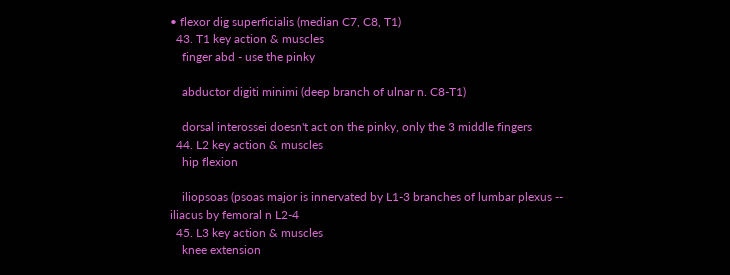• flexor dig superficialis (median C7, C8, T1)
  43. T1 key action & muscles
    finger abd - use the pinky

    abductor digiti minimi (deep branch of ulnar n. C8-T1)

    dorsal interossei doesn't act on the pinky, only the 3 middle fingers
  44. L2 key action & muscles
    hip flexion

    iliopsoas (psoas major is innervated by L1-3 branches of lumbar plexus -- iliacus by femoral n L2-4
  45. L3 key action & muscles
    knee extension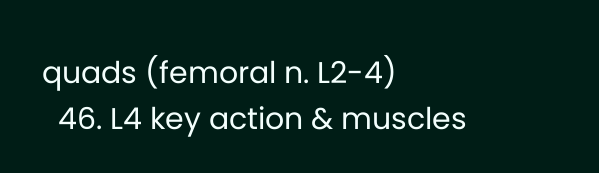quads (femoral n. L2-4)
  46. L4 key action & muscles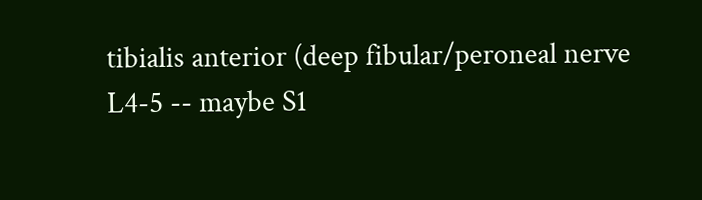tibialis anterior (deep fibular/peroneal nerve L4-5 -- maybe S1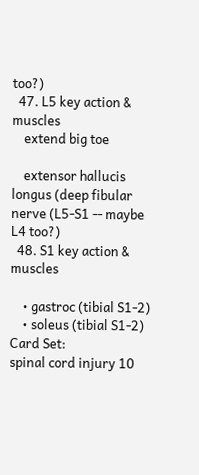too?)
  47. L5 key action & muscles
    extend big toe

    extensor hallucis longus (deep fibular nerve (L5-S1 -- maybe L4 too?)
  48. S1 key action & muscles

    • gastroc (tibial S1-2)
    • soleus (tibial S1-2)
Card Set:
spinal cord injury 10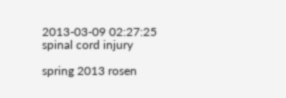2013-03-09 02:27:25
spinal cord injury

spring 2013 rosen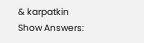& karpatkin
Show Answers: